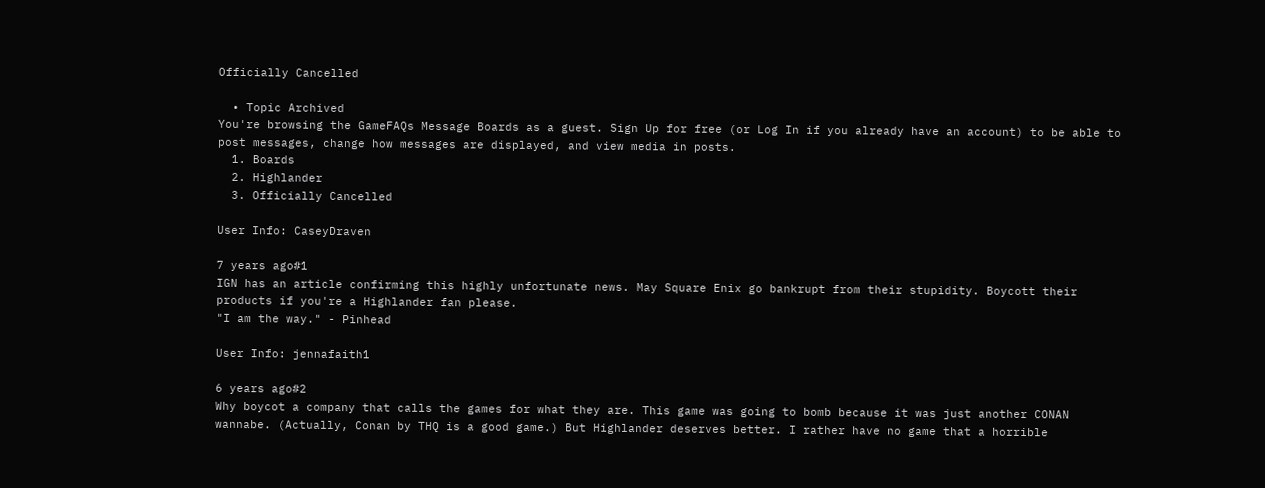Officially Cancelled

  • Topic Archived
You're browsing the GameFAQs Message Boards as a guest. Sign Up for free (or Log In if you already have an account) to be able to post messages, change how messages are displayed, and view media in posts.
  1. Boards
  2. Highlander
  3. Officially Cancelled

User Info: CaseyDraven

7 years ago#1
IGN has an article confirming this highly unfortunate news. May Square Enix go bankrupt from their stupidity. Boycott their products if you're a Highlander fan please.
"I am the way." - Pinhead

User Info: jennafaith1

6 years ago#2
Why boycot a company that calls the games for what they are. This game was going to bomb because it was just another CONAN wannabe. (Actually, Conan by THQ is a good game.) But Highlander deserves better. I rather have no game that a horrible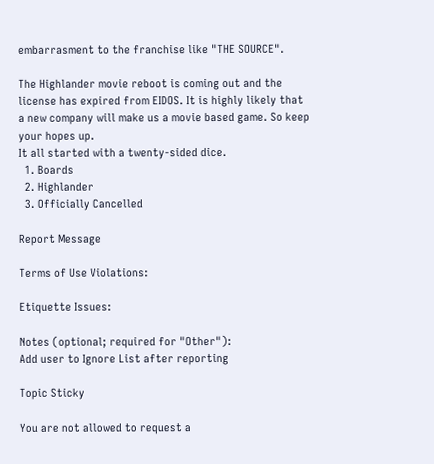embarrasment to the franchise like "THE SOURCE".

The Highlander movie reboot is coming out and the license has expired from EIDOS. It is highly likely that a new company will make us a movie based game. So keep your hopes up.
It all started with a twenty-sided dice.
  1. Boards
  2. Highlander
  3. Officially Cancelled

Report Message

Terms of Use Violations:

Etiquette Issues:

Notes (optional; required for "Other"):
Add user to Ignore List after reporting

Topic Sticky

You are not allowed to request a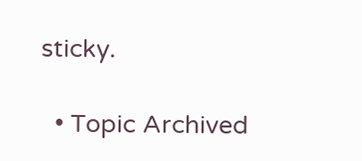sticky.

  • Topic Archived